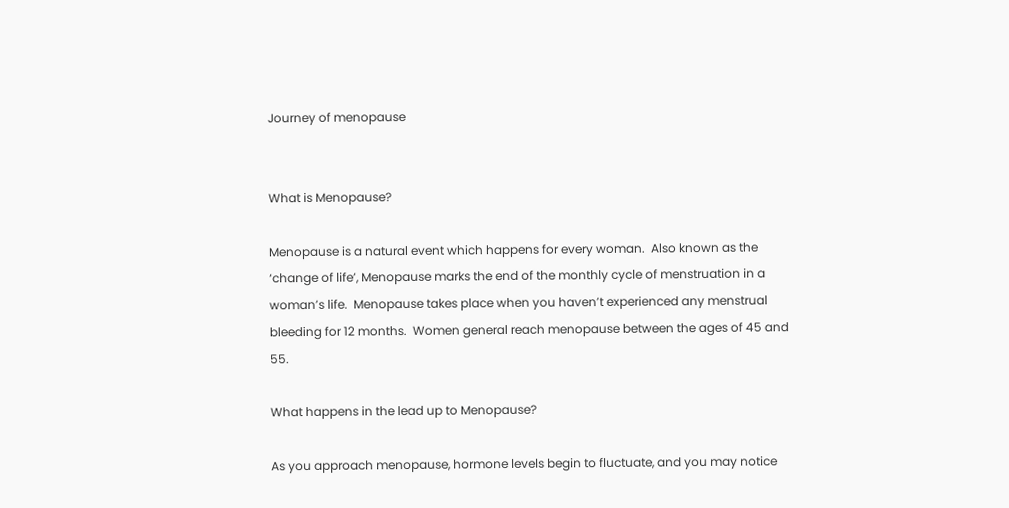Journey of menopause


What is Menopause?

Menopause is a natural event which happens for every woman.  Also known as the ‘change of life’, Menopause marks the end of the monthly cycle of menstruation in a woman’s life.  Menopause takes place when you haven’t experienced any menstrual bleeding for 12 months.  Women general reach menopause between the ages of 45 and 55.

What happens in the lead up to Menopause?

As you approach menopause, hormone levels begin to fluctuate, and you may notice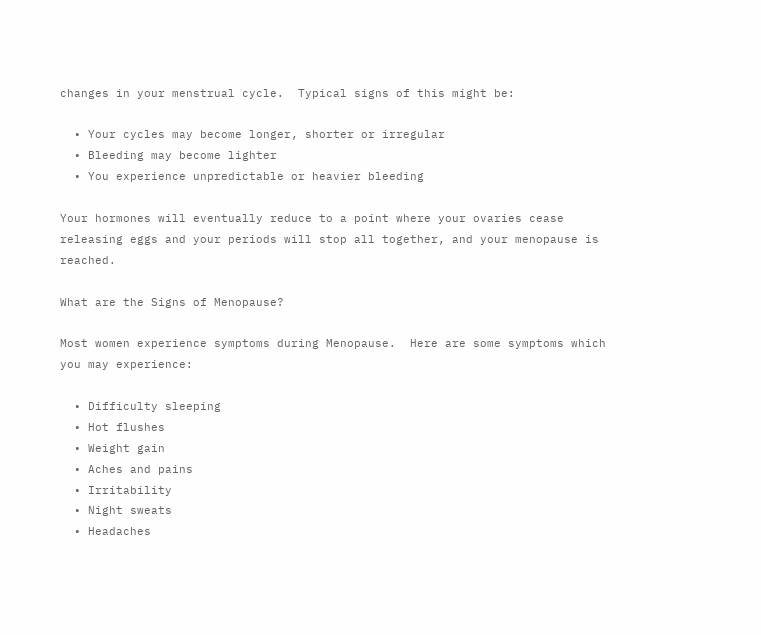changes in your menstrual cycle.  Typical signs of this might be:

  • Your cycles may become longer, shorter or irregular
  • Bleeding may become lighter
  • You experience unpredictable or heavier bleeding

Your hormones will eventually reduce to a point where your ovaries cease releasing eggs and your periods will stop all together, and your menopause is reached.

What are the Signs of Menopause?

Most women experience symptoms during Menopause.  Here are some symptoms which you may experience:

  • Difficulty sleeping
  • Hot flushes
  • Weight gain
  • Aches and pains
  • Irritability
  • Night sweats
  • Headaches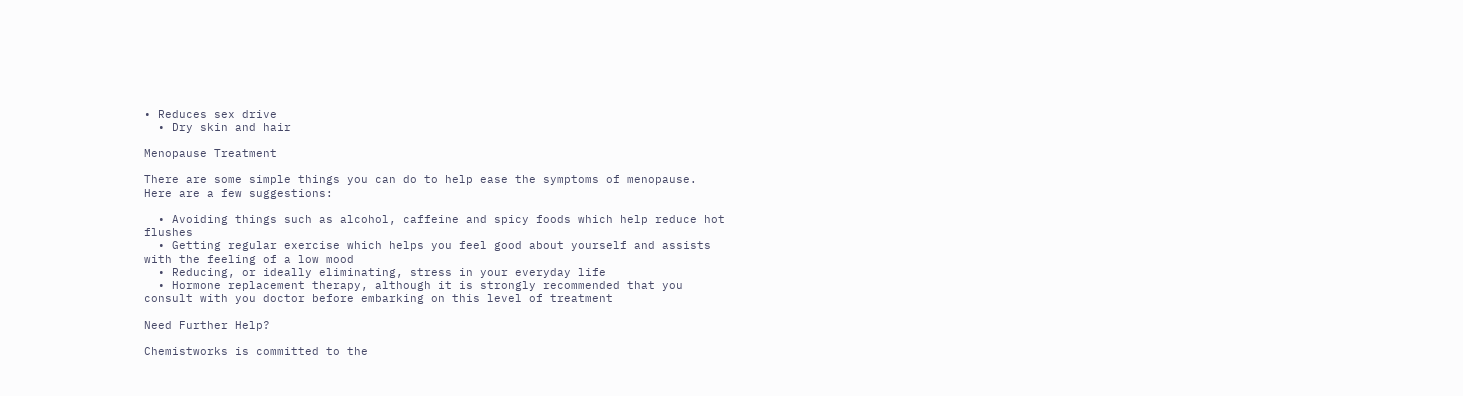• Reduces sex drive
  • Dry skin and hair

Menopause Treatment

There are some simple things you can do to help ease the symptoms of menopause.  Here are a few suggestions:

  • Avoiding things such as alcohol, caffeine and spicy foods which help reduce hot flushes
  • Getting regular exercise which helps you feel good about yourself and assists with the feeling of a low mood
  • Reducing, or ideally eliminating, stress in your everyday life
  • Hormone replacement therapy, although it is strongly recommended that you consult with you doctor before embarking on this level of treatment

Need Further Help?

Chemistworks is committed to the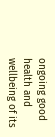ongoing good health and wellbeing of its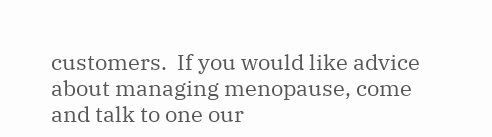customers.  If you would like advice about managing menopause, come and talk to one our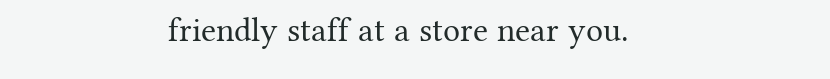friendly staff at a store near you.